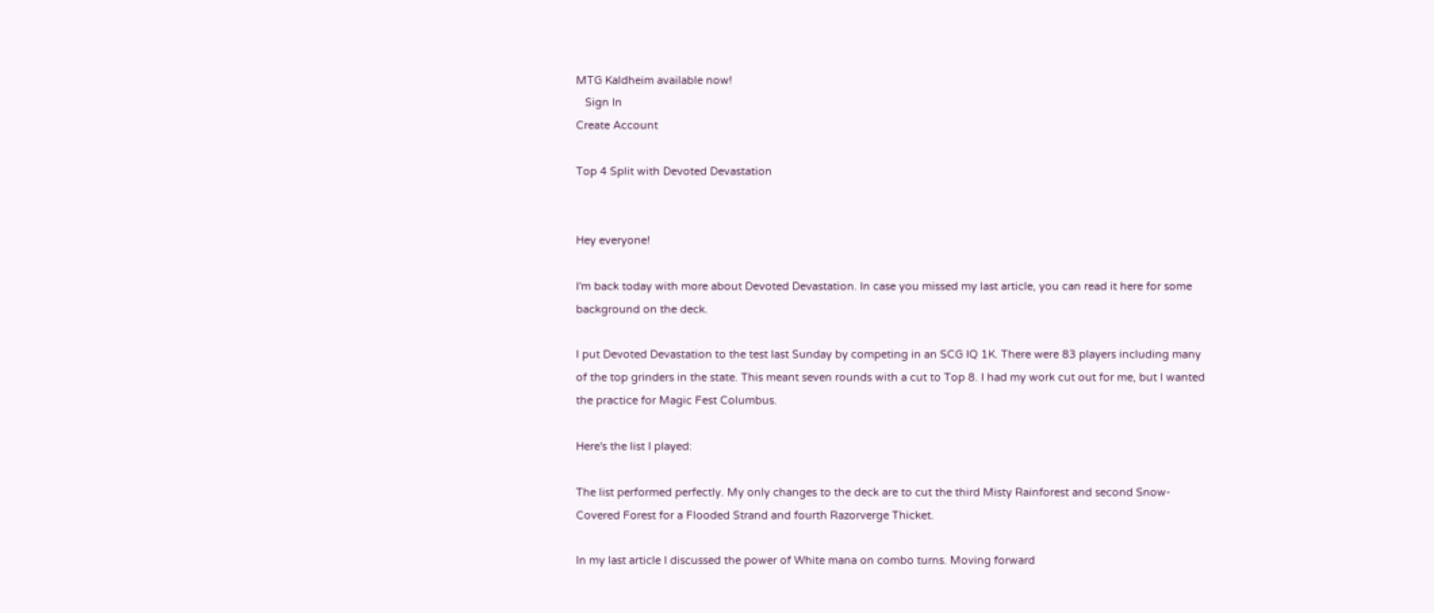MTG Kaldheim available now!
   Sign In
Create Account

Top 4 Split with Devoted Devastation


Hey everyone!

I'm back today with more about Devoted Devastation. In case you missed my last article, you can read it here for some background on the deck.

I put Devoted Devastation to the test last Sunday by competing in an SCG IQ 1K. There were 83 players including many of the top grinders in the state. This meant seven rounds with a cut to Top 8. I had my work cut out for me, but I wanted the practice for Magic Fest Columbus.

Here's the list I played:

The list performed perfectly. My only changes to the deck are to cut the third Misty Rainforest and second Snow-Covered Forest for a Flooded Strand and fourth Razorverge Thicket.

In my last article I discussed the power of White mana on combo turns. Moving forward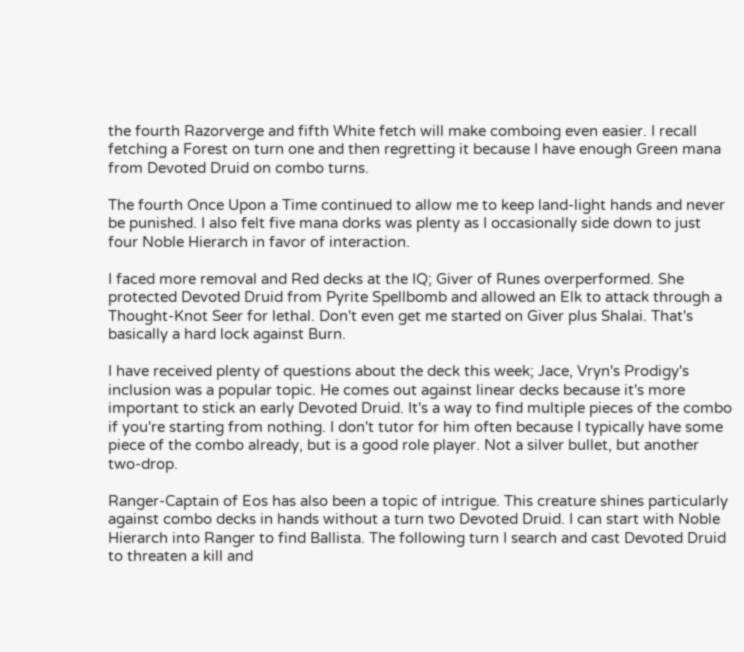the fourth Razorverge and fifth White fetch will make comboing even easier. I recall fetching a Forest on turn one and then regretting it because I have enough Green mana from Devoted Druid on combo turns.

The fourth Once Upon a Time continued to allow me to keep land-light hands and never be punished. I also felt five mana dorks was plenty as I occasionally side down to just four Noble Hierarch in favor of interaction.

I faced more removal and Red decks at the IQ; Giver of Runes overperformed. She protected Devoted Druid from Pyrite Spellbomb and allowed an Elk to attack through a Thought-Knot Seer for lethal. Don't even get me started on Giver plus Shalai. That's basically a hard lock against Burn.

I have received plenty of questions about the deck this week; Jace, Vryn's Prodigy's inclusion was a popular topic. He comes out against linear decks because it's more important to stick an early Devoted Druid. It's a way to find multiple pieces of the combo if you're starting from nothing. I don't tutor for him often because I typically have some piece of the combo already, but is a good role player. Not a silver bullet, but another two-drop.

Ranger-Captain of Eos has also been a topic of intrigue. This creature shines particularly against combo decks in hands without a turn two Devoted Druid. I can start with Noble Hierarch into Ranger to find Ballista. The following turn I search and cast Devoted Druid to threaten a kill and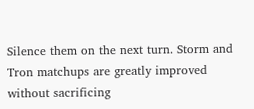Silence them on the next turn. Storm and Tron matchups are greatly improved without sacrificing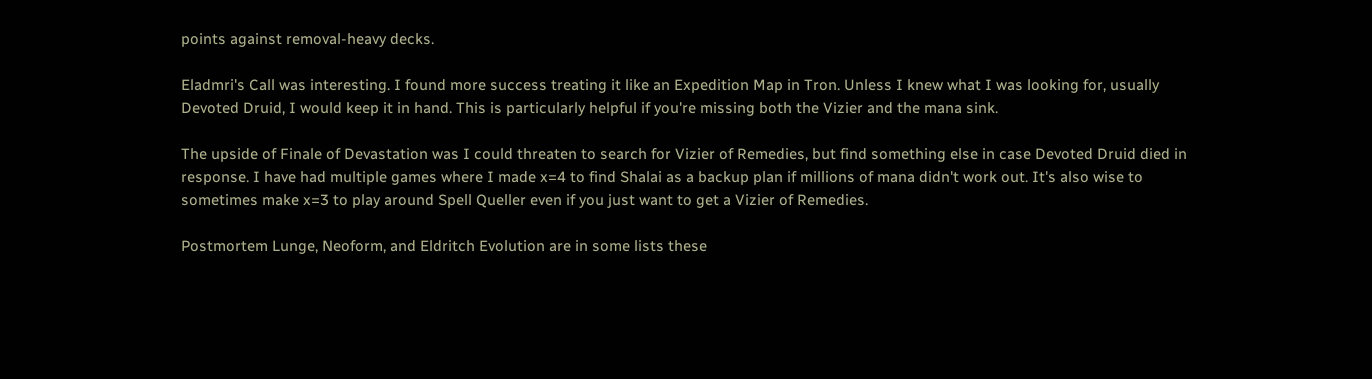points against removal-heavy decks.

Eladmri's Call was interesting. I found more success treating it like an Expedition Map in Tron. Unless I knew what I was looking for, usually Devoted Druid, I would keep it in hand. This is particularly helpful if you're missing both the Vizier and the mana sink.

The upside of Finale of Devastation was I could threaten to search for Vizier of Remedies, but find something else in case Devoted Druid died in response. I have had multiple games where I made x=4 to find Shalai as a backup plan if millions of mana didn't work out. It's also wise to sometimes make x=3 to play around Spell Queller even if you just want to get a Vizier of Remedies.

Postmortem Lunge, Neoform, and Eldritch Evolution are in some lists these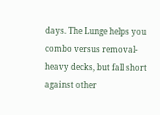days. The Lunge helps you combo versus removal-heavy decks, but fall short against other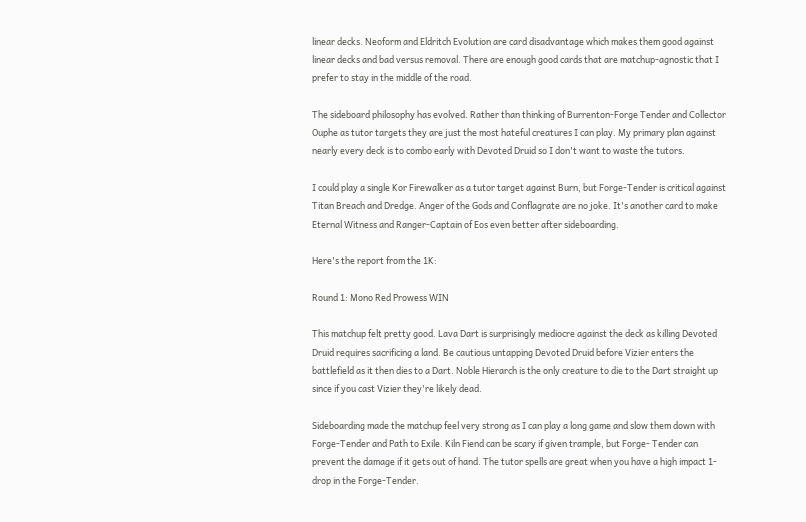linear decks. Neoform and Eldritch Evolution are card disadvantage which makes them good against linear decks and bad versus removal. There are enough good cards that are matchup-agnostic that I prefer to stay in the middle of the road.

The sideboard philosophy has evolved. Rather than thinking of Burrenton-Forge Tender and Collector Ouphe as tutor targets they are just the most hateful creatures I can play. My primary plan against nearly every deck is to combo early with Devoted Druid so I don't want to waste the tutors.

I could play a single Kor Firewalker as a tutor target against Burn, but Forge-Tender is critical against Titan Breach and Dredge. Anger of the Gods and Conflagrate are no joke. It's another card to make Eternal Witness and Ranger-Captain of Eos even better after sideboarding.

Here's the report from the 1K:

Round 1: Mono Red Prowess WIN

This matchup felt pretty good. Lava Dart is surprisingly mediocre against the deck as killing Devoted Druid requires sacrificing a land. Be cautious untapping Devoted Druid before Vizier enters the battlefield as it then dies to a Dart. Noble Hierarch is the only creature to die to the Dart straight up since if you cast Vizier they're likely dead.

Sideboarding made the matchup feel very strong as I can play a long game and slow them down with Forge-Tender and Path to Exile. Kiln Fiend can be scary if given trample, but Forge- Tender can prevent the damage if it gets out of hand. The tutor spells are great when you have a high impact 1-drop in the Forge-Tender.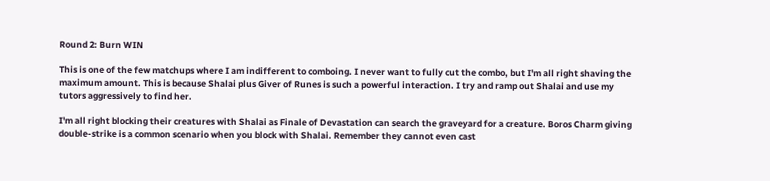Round 2: Burn WIN

This is one of the few matchups where I am indifferent to comboing. I never want to fully cut the combo, but I'm all right shaving the maximum amount. This is because Shalai plus Giver of Runes is such a powerful interaction. I try and ramp out Shalai and use my tutors aggressively to find her.

I'm all right blocking their creatures with Shalai as Finale of Devastation can search the graveyard for a creature. Boros Charm giving double-strike is a common scenario when you block with Shalai. Remember they cannot even cast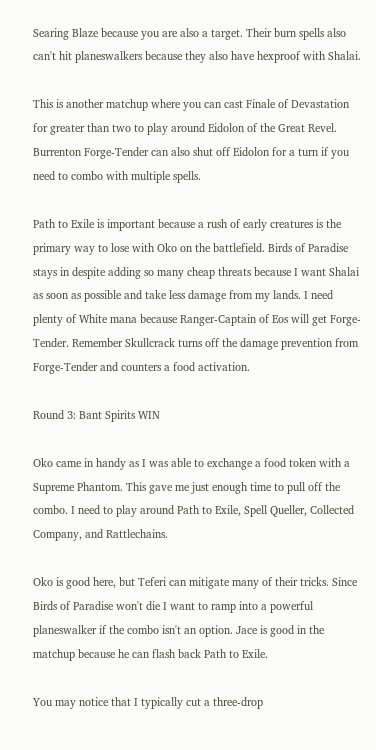Searing Blaze because you are also a target. Their burn spells also can't hit planeswalkers because they also have hexproof with Shalai.

This is another matchup where you can cast Finale of Devastation for greater than two to play around Eidolon of the Great Revel. Burrenton Forge-Tender can also shut off Eidolon for a turn if you need to combo with multiple spells.

Path to Exile is important because a rush of early creatures is the primary way to lose with Oko on the battlefield. Birds of Paradise stays in despite adding so many cheap threats because I want Shalai as soon as possible and take less damage from my lands. I need plenty of White mana because Ranger-Captain of Eos will get Forge-Tender. Remember Skullcrack turns off the damage prevention from Forge-Tender and counters a food activation.

Round 3: Bant Spirits WIN

Oko came in handy as I was able to exchange a food token with a Supreme Phantom. This gave me just enough time to pull off the combo. I need to play around Path to Exile, Spell Queller, Collected Company, and Rattlechains.

Oko is good here, but Teferi can mitigate many of their tricks. Since Birds of Paradise won't die I want to ramp into a powerful planeswalker if the combo isn't an option. Jace is good in the matchup because he can flash back Path to Exile.

You may notice that I typically cut a three-drop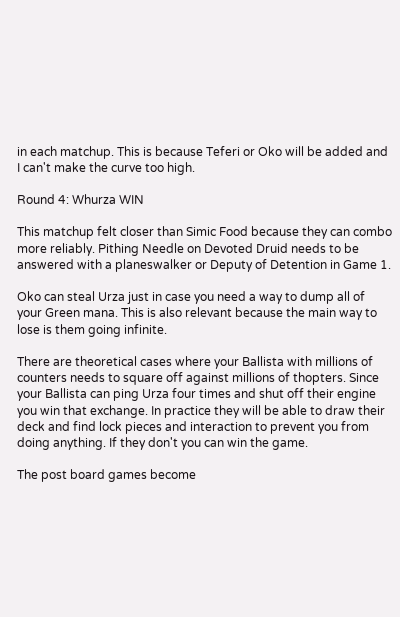in each matchup. This is because Teferi or Oko will be added and I can't make the curve too high.

Round 4: Whurza WIN

This matchup felt closer than Simic Food because they can combo more reliably. Pithing Needle on Devoted Druid needs to be answered with a planeswalker or Deputy of Detention in Game 1.

Oko can steal Urza just in case you need a way to dump all of your Green mana. This is also relevant because the main way to lose is them going infinite.

There are theoretical cases where your Ballista with millions of counters needs to square off against millions of thopters. Since your Ballista can ping Urza four times and shut off their engine you win that exchange. In practice they will be able to draw their deck and find lock pieces and interaction to prevent you from doing anything. If they don't you can win the game.

The post board games become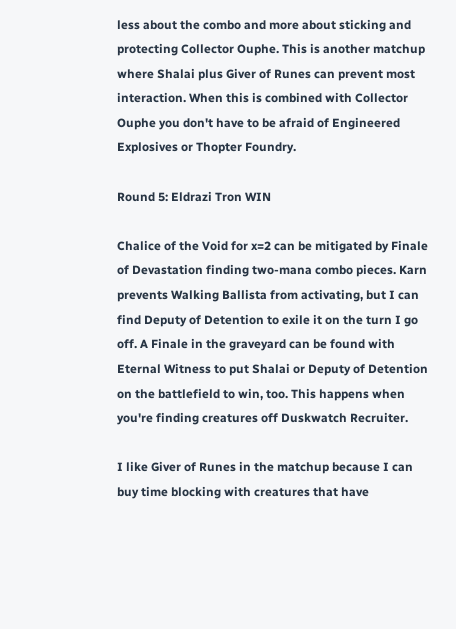less about the combo and more about sticking and protecting Collector Ouphe. This is another matchup where Shalai plus Giver of Runes can prevent most interaction. When this is combined with Collector Ouphe you don't have to be afraid of Engineered Explosives or Thopter Foundry.

Round 5: Eldrazi Tron WIN

Chalice of the Void for x=2 can be mitigated by Finale of Devastation finding two-mana combo pieces. Karn prevents Walking Ballista from activating, but I can find Deputy of Detention to exile it on the turn I go off. A Finale in the graveyard can be found with Eternal Witness to put Shalai or Deputy of Detention on the battlefield to win, too. This happens when you're finding creatures off Duskwatch Recruiter.

I like Giver of Runes in the matchup because I can buy time blocking with creatures that have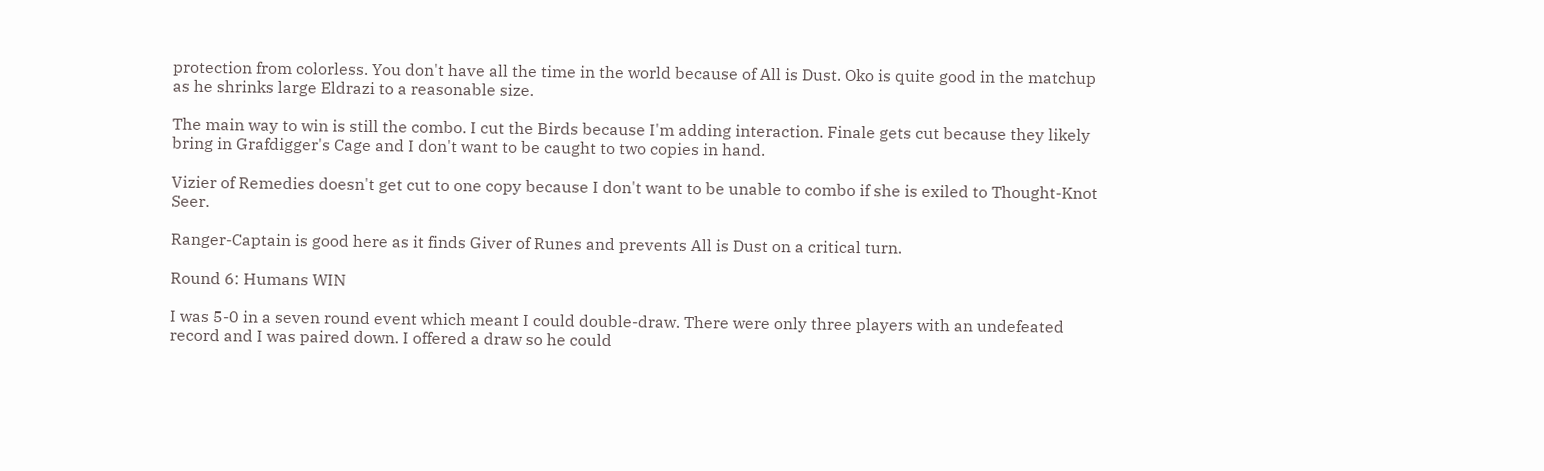protection from colorless. You don't have all the time in the world because of All is Dust. Oko is quite good in the matchup as he shrinks large Eldrazi to a reasonable size.

The main way to win is still the combo. I cut the Birds because I'm adding interaction. Finale gets cut because they likely bring in Grafdigger's Cage and I don't want to be caught to two copies in hand.

Vizier of Remedies doesn't get cut to one copy because I don't want to be unable to combo if she is exiled to Thought-Knot Seer.

Ranger-Captain is good here as it finds Giver of Runes and prevents All is Dust on a critical turn.

Round 6: Humans WIN

I was 5-0 in a seven round event which meant I could double-draw. There were only three players with an undefeated record and I was paired down. I offered a draw so he could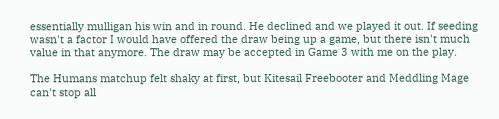essentially mulligan his win and in round. He declined and we played it out. If seeding wasn't a factor I would have offered the draw being up a game, but there isn't much value in that anymore. The draw may be accepted in Game 3 with me on the play.

The Humans matchup felt shaky at first, but Kitesail Freebooter and Meddling Mage can't stop all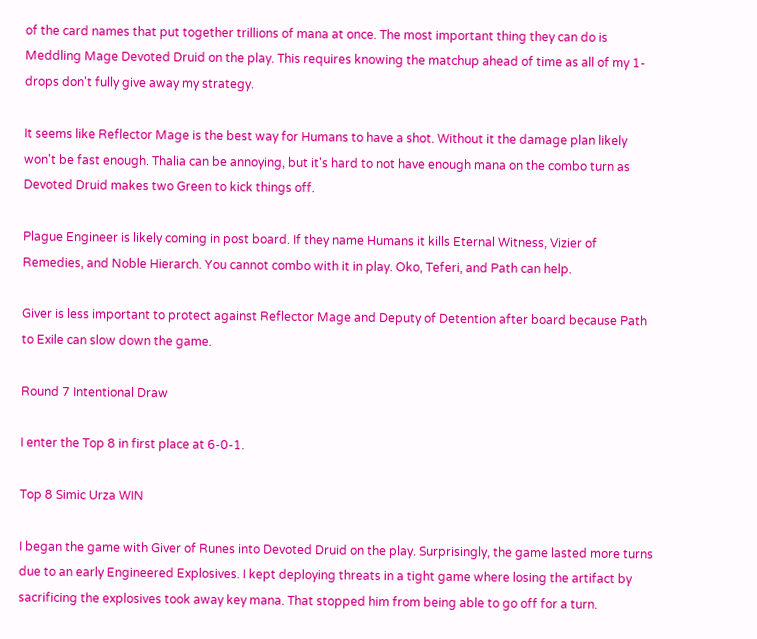of the card names that put together trillions of mana at once. The most important thing they can do is Meddling Mage Devoted Druid on the play. This requires knowing the matchup ahead of time as all of my 1-drops don't fully give away my strategy.

It seems like Reflector Mage is the best way for Humans to have a shot. Without it the damage plan likely won't be fast enough. Thalia can be annoying, but it's hard to not have enough mana on the combo turn as Devoted Druid makes two Green to kick things off.

Plague Engineer is likely coming in post board. If they name Humans it kills Eternal Witness, Vizier of Remedies, and Noble Hierarch. You cannot combo with it in play. Oko, Teferi, and Path can help.

Giver is less important to protect against Reflector Mage and Deputy of Detention after board because Path to Exile can slow down the game.

Round 7 Intentional Draw

I enter the Top 8 in first place at 6-0-1.

Top 8 Simic Urza WIN

I began the game with Giver of Runes into Devoted Druid on the play. Surprisingly, the game lasted more turns due to an early Engineered Explosives. I kept deploying threats in a tight game where losing the artifact by sacrificing the explosives took away key mana. That stopped him from being able to go off for a turn.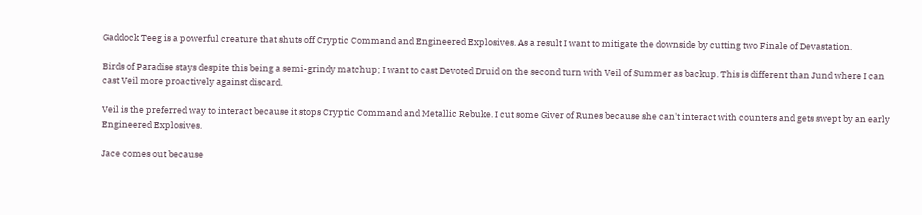Gaddock Teeg is a powerful creature that shuts off Cryptic Command and Engineered Explosives. As a result I want to mitigate the downside by cutting two Finale of Devastation.

Birds of Paradise stays despite this being a semi-grindy matchup; I want to cast Devoted Druid on the second turn with Veil of Summer as backup. This is different than Jund where I can cast Veil more proactively against discard.

Veil is the preferred way to interact because it stops Cryptic Command and Metallic Rebuke. I cut some Giver of Runes because she can't interact with counters and gets swept by an early Engineered Explosives.

Jace comes out because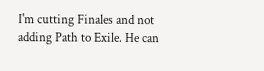I'm cutting Finales and not adding Path to Exile. He can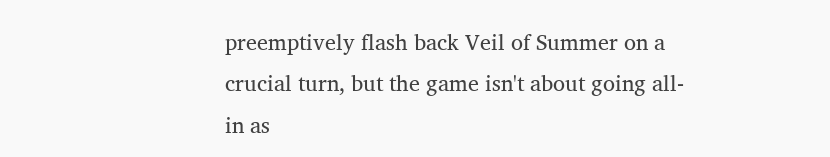preemptively flash back Veil of Summer on a crucial turn, but the game isn't about going all-in as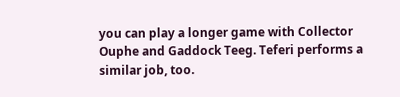you can play a longer game with Collector Ouphe and Gaddock Teeg. Teferi performs a similar job, too.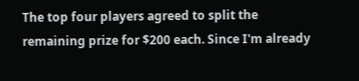The top four players agreed to split the remaining prize for $200 each. Since I'm already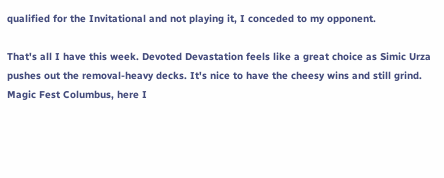qualified for the Invitational and not playing it, I conceded to my opponent.

That's all I have this week. Devoted Devastation feels like a great choice as Simic Urza pushes out the removal-heavy decks. It's nice to have the cheesy wins and still grind. Magic Fest Columbus, here I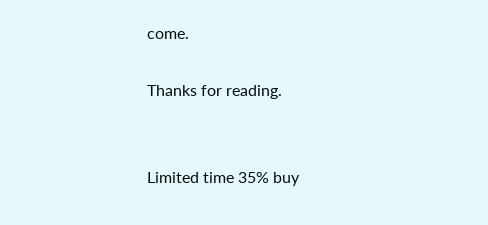come.

Thanks for reading.


Limited time 35% buy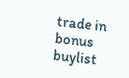trade in bonus buylist